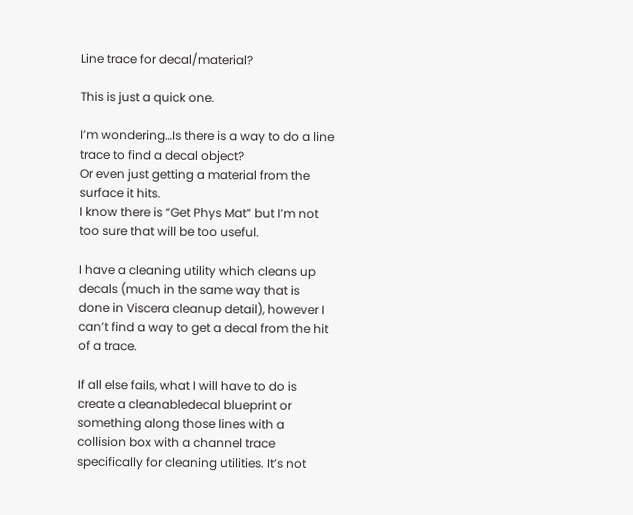Line trace for decal/material?

This is just a quick one.

I’m wondering…Is there is a way to do a line trace to find a decal object?
Or even just getting a material from the surface it hits.
I know there is “Get Phys Mat” but I’m not too sure that will be too useful.

I have a cleaning utility which cleans up decals (much in the same way that is done in Viscera cleanup detail), however I can’t find a way to get a decal from the hit of a trace.

If all else fails, what I will have to do is create a cleanabledecal blueprint or something along those lines with a collision box with a channel trace specifically for cleaning utilities. It’s not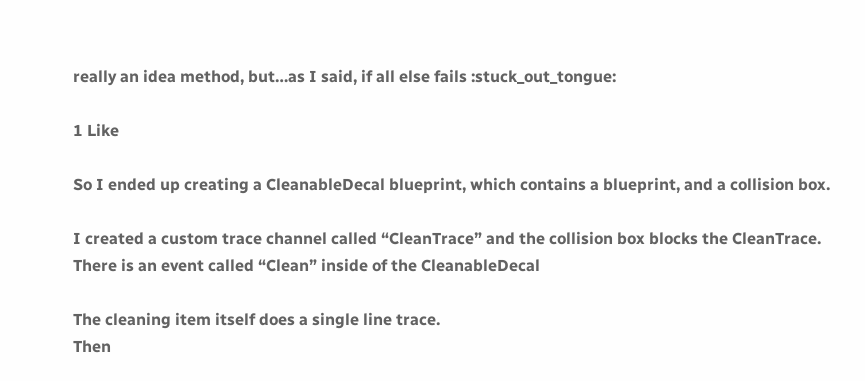really an idea method, but…as I said, if all else fails :stuck_out_tongue:

1 Like

So I ended up creating a CleanableDecal blueprint, which contains a blueprint, and a collision box.

I created a custom trace channel called “CleanTrace” and the collision box blocks the CleanTrace.
There is an event called “Clean” inside of the CleanableDecal

The cleaning item itself does a single line trace.
Then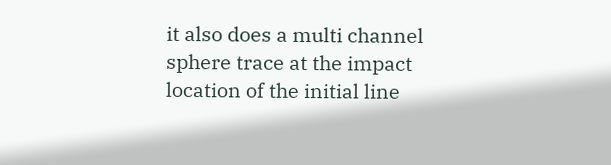it also does a multi channel sphere trace at the impact location of the initial line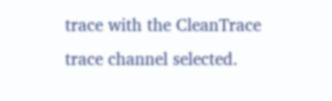trace with the CleanTrace trace channel selected.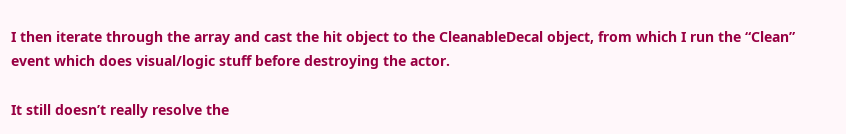I then iterate through the array and cast the hit object to the CleanableDecal object, from which I run the “Clean” event which does visual/logic stuff before destroying the actor.

It still doesn’t really resolve the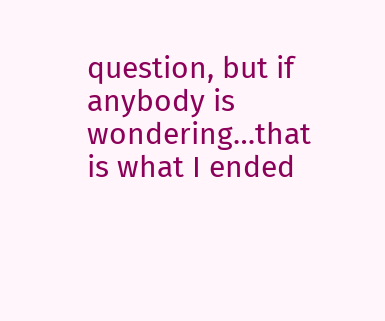question, but if anybody is wondering…that is what I ended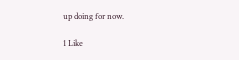up doing for now.

1 Like